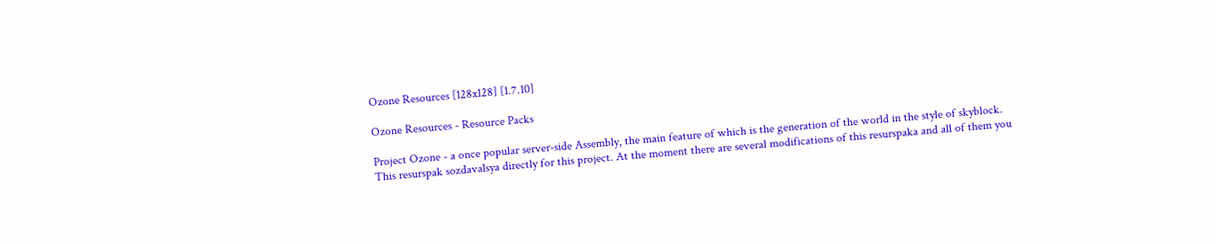Ozone Resources [128x128] [1.7.10]

Ozone Resources - Resource Packs

Project Ozone - a once popular server-side Assembly, the main feature of which is the generation of the world in the style of skyblock. This resurspak sozdavalsya directly for this project. At the moment there are several modifications of this resurspaka and all of them you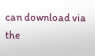can download via the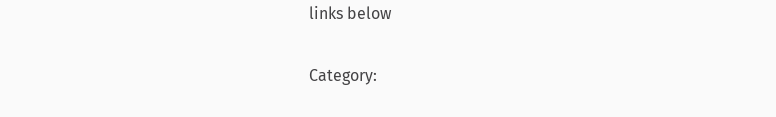links below

Category: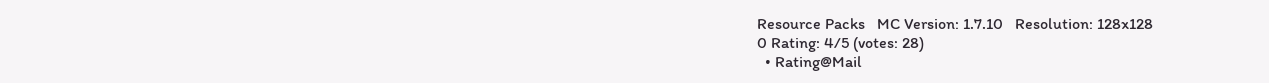Resource Packs   MC Version: 1.7.10   Resolution: 128x128
0 Rating: 4/5 (votes: 28)
  • Rating@Mail